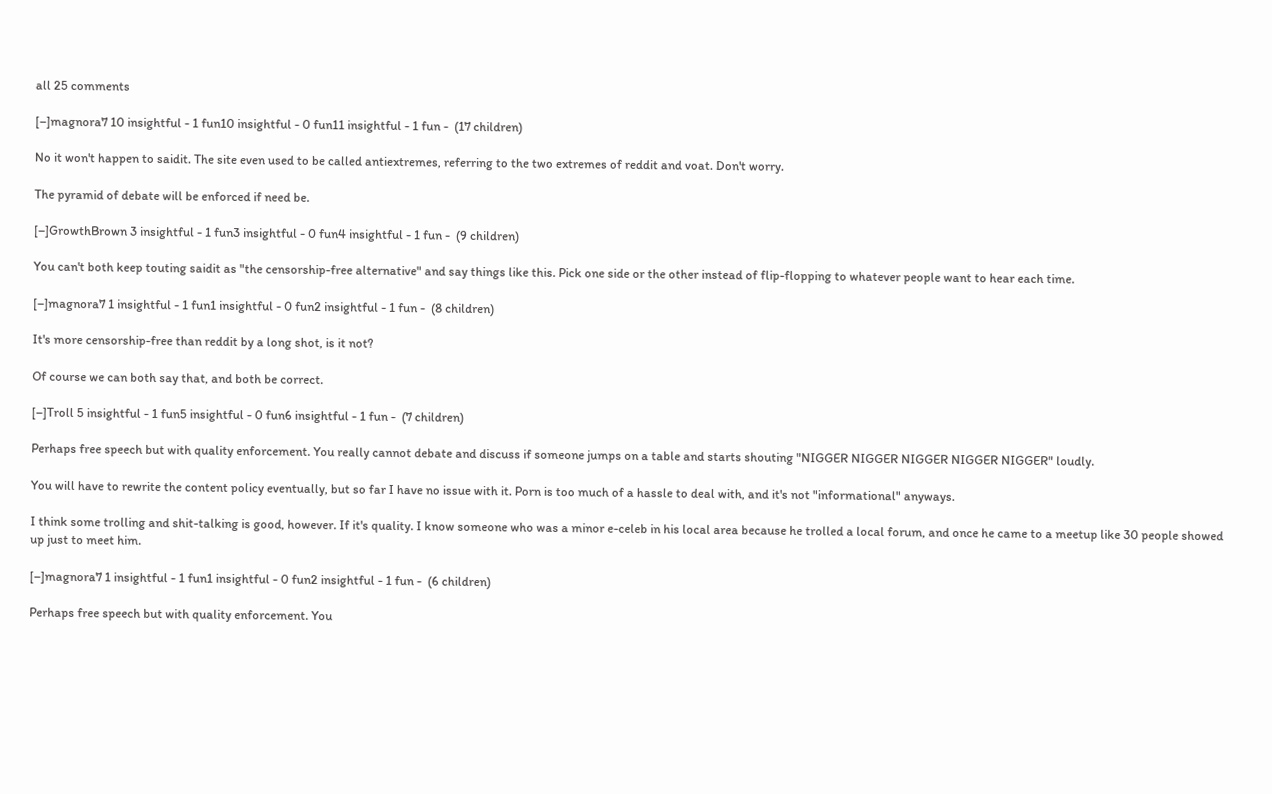all 25 comments

[–]magnora7 10 insightful - 1 fun10 insightful - 0 fun11 insightful - 1 fun -  (17 children)

No it won't happen to saidit. The site even used to be called antiextremes, referring to the two extremes of reddit and voat. Don't worry.

The pyramid of debate will be enforced if need be.

[–]GrowthBrown 3 insightful - 1 fun3 insightful - 0 fun4 insightful - 1 fun -  (9 children)

You can't both keep touting saidit as "the censorship-free alternative" and say things like this. Pick one side or the other instead of flip-flopping to whatever people want to hear each time.

[–]magnora7 1 insightful - 1 fun1 insightful - 0 fun2 insightful - 1 fun -  (8 children)

It's more censorship-free than reddit by a long shot, is it not?

Of course we can both say that, and both be correct.

[–]Troll 5 insightful - 1 fun5 insightful - 0 fun6 insightful - 1 fun -  (7 children)

Perhaps free speech but with quality enforcement. You really cannot debate and discuss if someone jumps on a table and starts shouting "NIGGER NIGGER NIGGER NIGGER NIGGER" loudly.

You will have to rewrite the content policy eventually, but so far I have no issue with it. Porn is too much of a hassle to deal with, and it's not "informational" anyways.

I think some trolling and shit-talking is good, however. If it's quality. I know someone who was a minor e-celeb in his local area because he trolled a local forum, and once he came to a meetup like 30 people showed up just to meet him.

[–]magnora7 1 insightful - 1 fun1 insightful - 0 fun2 insightful - 1 fun -  (6 children)

Perhaps free speech but with quality enforcement. You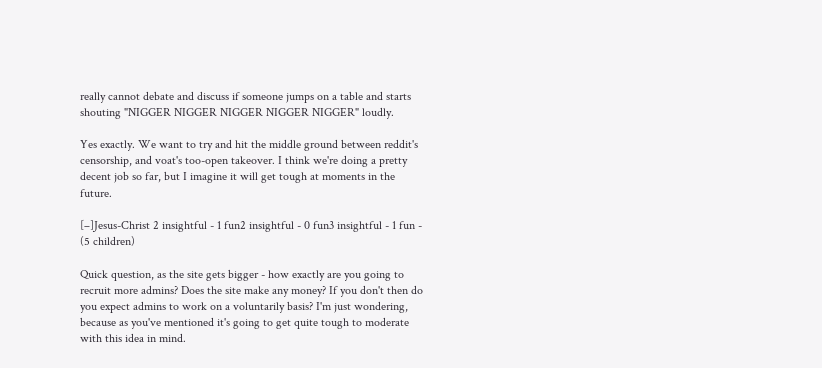really cannot debate and discuss if someone jumps on a table and starts shouting "NIGGER NIGGER NIGGER NIGGER NIGGER" loudly.

Yes exactly. We want to try and hit the middle ground between reddit's censorship, and voat's too-open takeover. I think we're doing a pretty decent job so far, but I imagine it will get tough at moments in the future.

[–]Jesus-Christ 2 insightful - 1 fun2 insightful - 0 fun3 insightful - 1 fun -  (5 children)

Quick question, as the site gets bigger - how exactly are you going to recruit more admins? Does the site make any money? If you don't then do you expect admins to work on a voluntarily basis? I'm just wondering, because as you've mentioned it's going to get quite tough to moderate with this idea in mind.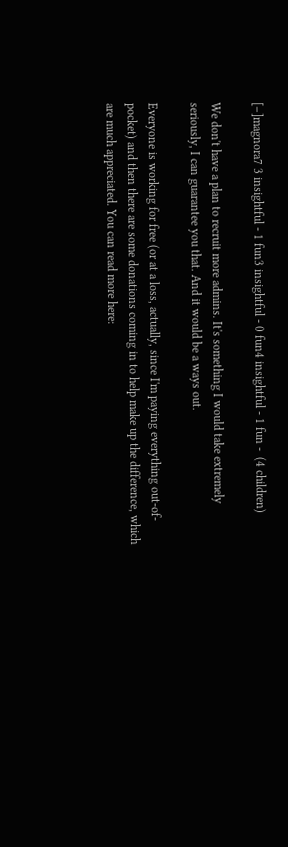[–]magnora7 3 insightful - 1 fun3 insightful - 0 fun4 insightful - 1 fun -  (4 children)

We don't have a plan to recruit more admins. It's something I would take extremely seriously, I can guarantee you that. And it would be a ways out.

Everyone is working for free (or at a loss, actually, since I'm paying everything out-of-pocket) and then there are some donations coming in to help make up the difference, which are much appreciated. You can read more here: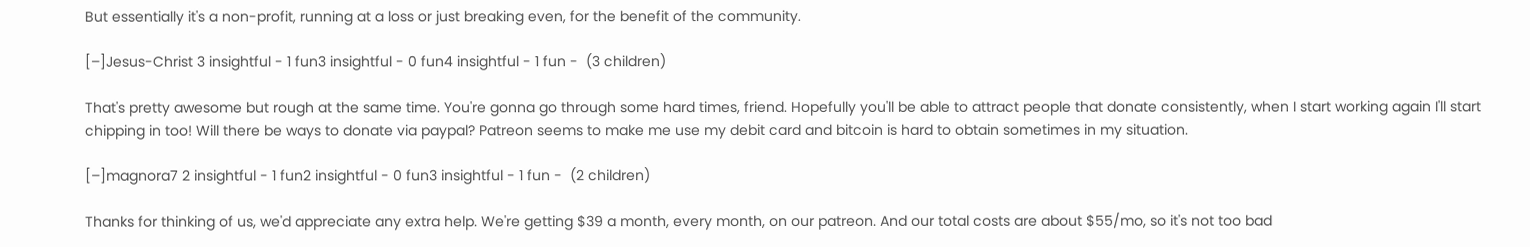But essentially it's a non-profit, running at a loss or just breaking even, for the benefit of the community.

[–]Jesus-Christ 3 insightful - 1 fun3 insightful - 0 fun4 insightful - 1 fun -  (3 children)

That's pretty awesome but rough at the same time. You're gonna go through some hard times, friend. Hopefully you'll be able to attract people that donate consistently, when I start working again I'll start chipping in too! Will there be ways to donate via paypal? Patreon seems to make me use my debit card and bitcoin is hard to obtain sometimes in my situation.

[–]magnora7 2 insightful - 1 fun2 insightful - 0 fun3 insightful - 1 fun -  (2 children)

Thanks for thinking of us, we'd appreciate any extra help. We're getting $39 a month, every month, on our patreon. And our total costs are about $55/mo, so it's not too bad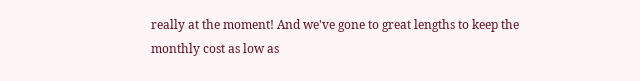really at the moment! And we've gone to great lengths to keep the monthly cost as low as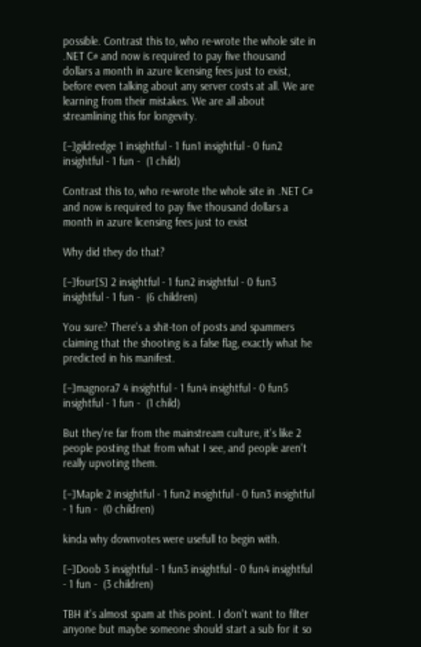possible. Contrast this to, who re-wrote the whole site in .NET C# and now is required to pay five thousand dollars a month in azure licensing fees just to exist, before even talking about any server costs at all. We are learning from their mistakes. We are all about streamlining this for longevity.

[–]gildredge 1 insightful - 1 fun1 insightful - 0 fun2 insightful - 1 fun -  (1 child)

Contrast this to, who re-wrote the whole site in .NET C# and now is required to pay five thousand dollars a month in azure licensing fees just to exist

Why did they do that?

[–]four[S] 2 insightful - 1 fun2 insightful - 0 fun3 insightful - 1 fun -  (6 children)

You sure? There's a shit-ton of posts and spammers claiming that the shooting is a false flag, exactly what he predicted in his manifest.

[–]magnora7 4 insightful - 1 fun4 insightful - 0 fun5 insightful - 1 fun -  (1 child)

But they're far from the mainstream culture, it's like 2 people posting that from what I see, and people aren't really upvoting them.

[–]Maple 2 insightful - 1 fun2 insightful - 0 fun3 insightful - 1 fun -  (0 children)

kinda why downvotes were usefull to begin with.

[–]Doob 3 insightful - 1 fun3 insightful - 0 fun4 insightful - 1 fun -  (3 children)

TBH it's almost spam at this point. I don't want to filter anyone but maybe someone should start a sub for it so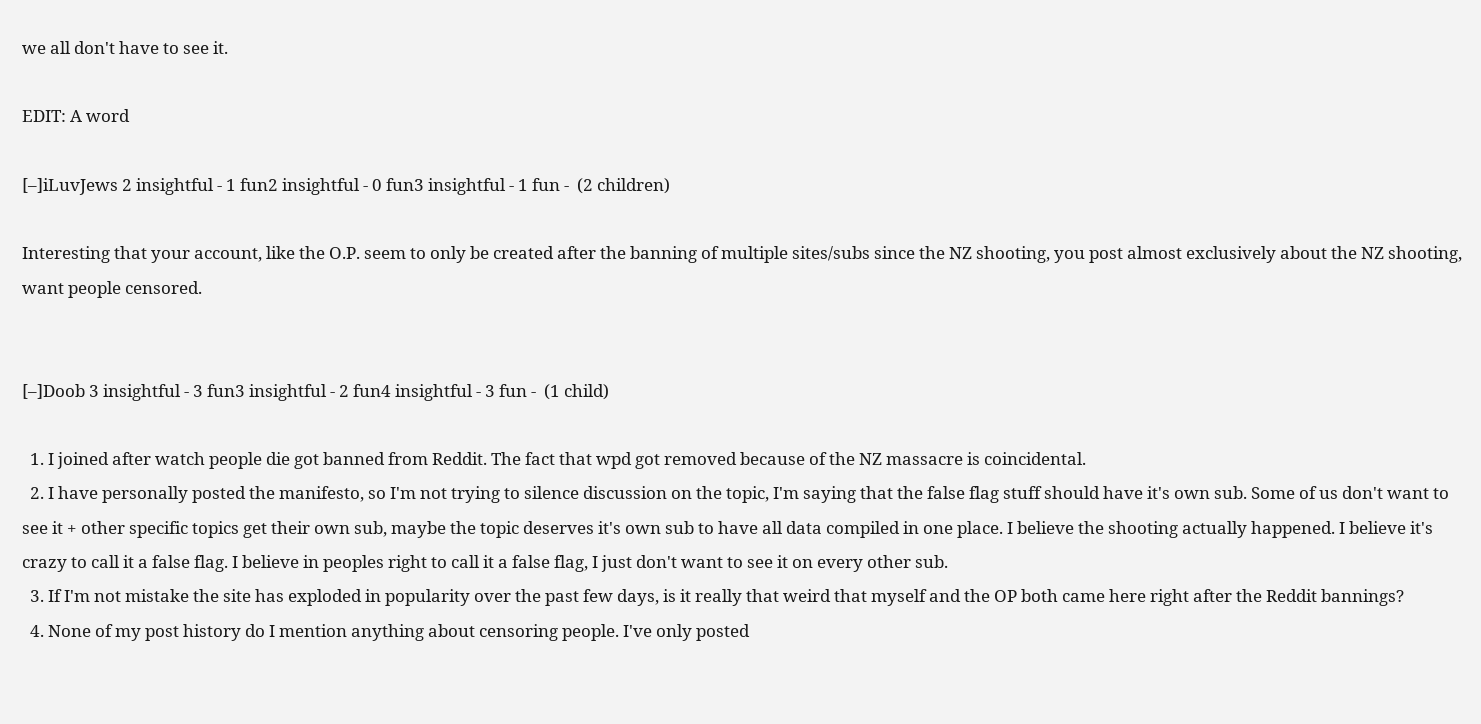we all don't have to see it.

EDIT: A word

[–]iLuvJews 2 insightful - 1 fun2 insightful - 0 fun3 insightful - 1 fun -  (2 children)

Interesting that your account, like the O.P. seem to only be created after the banning of multiple sites/subs since the NZ shooting, you post almost exclusively about the NZ shooting, want people censored.


[–]Doob 3 insightful - 3 fun3 insightful - 2 fun4 insightful - 3 fun -  (1 child)

  1. I joined after watch people die got banned from Reddit. The fact that wpd got removed because of the NZ massacre is coincidental.
  2. I have personally posted the manifesto, so I'm not trying to silence discussion on the topic, I'm saying that the false flag stuff should have it's own sub. Some of us don't want to see it + other specific topics get their own sub, maybe the topic deserves it's own sub to have all data compiled in one place. I believe the shooting actually happened. I believe it's crazy to call it a false flag. I believe in peoples right to call it a false flag, I just don't want to see it on every other sub.
  3. If I'm not mistake the site has exploded in popularity over the past few days, is it really that weird that myself and the OP both came here right after the Reddit bannings?
  4. None of my post history do I mention anything about censoring people. I've only posted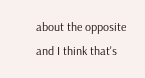about the opposite and I think that's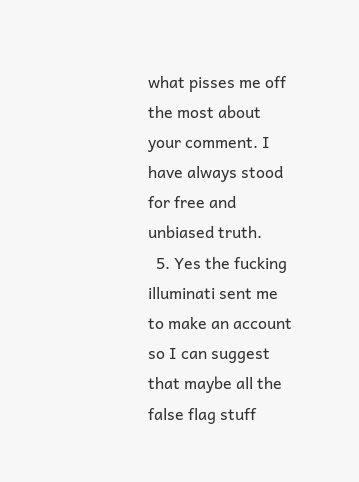what pisses me off the most about your comment. I have always stood for free and unbiased truth.
  5. Yes the fucking illuminati sent me to make an account so I can suggest that maybe all the false flag stuff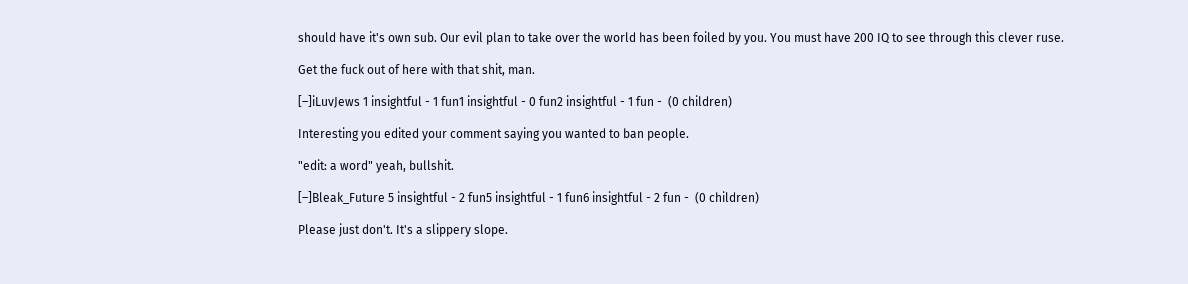should have it's own sub. Our evil plan to take over the world has been foiled by you. You must have 200 IQ to see through this clever ruse.

Get the fuck out of here with that shit, man.

[–]iLuvJews 1 insightful - 1 fun1 insightful - 0 fun2 insightful - 1 fun -  (0 children)

Interesting you edited your comment saying you wanted to ban people.

"edit: a word" yeah, bullshit.

[–]Bleak_Future 5 insightful - 2 fun5 insightful - 1 fun6 insightful - 2 fun -  (0 children)

Please just don't. It's a slippery slope.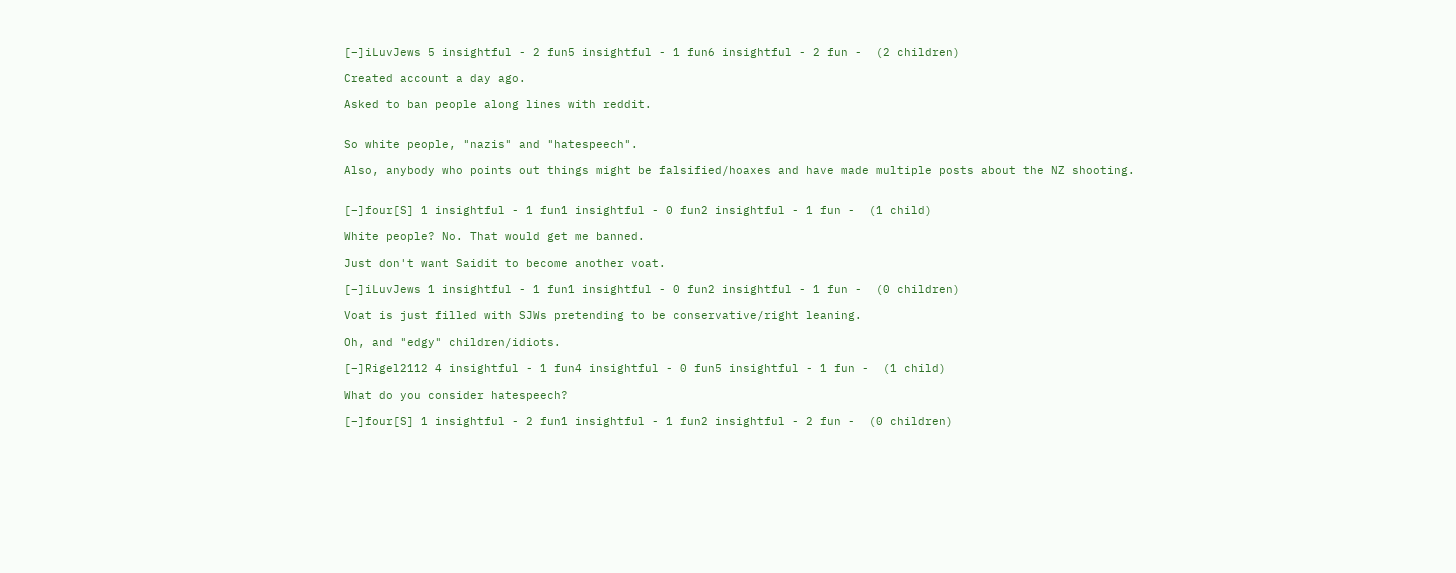[–]iLuvJews 5 insightful - 2 fun5 insightful - 1 fun6 insightful - 2 fun -  (2 children)

Created account a day ago.

Asked to ban people along lines with reddit.


So white people, "nazis" and "hatespeech".

Also, anybody who points out things might be falsified/hoaxes and have made multiple posts about the NZ shooting.


[–]four[S] 1 insightful - 1 fun1 insightful - 0 fun2 insightful - 1 fun -  (1 child)

White people? No. That would get me banned.

Just don't want Saidit to become another voat.

[–]iLuvJews 1 insightful - 1 fun1 insightful - 0 fun2 insightful - 1 fun -  (0 children)

Voat is just filled with SJWs pretending to be conservative/right leaning.

Oh, and "edgy" children/idiots.

[–]Rigel2112 4 insightful - 1 fun4 insightful - 0 fun5 insightful - 1 fun -  (1 child)

What do you consider hatespeech?

[–]four[S] 1 insightful - 2 fun1 insightful - 1 fun2 insightful - 2 fun -  (0 children)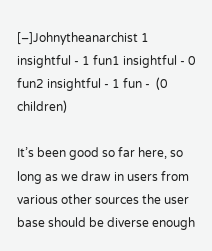[–]Johnytheanarchist 1 insightful - 1 fun1 insightful - 0 fun2 insightful - 1 fun -  (0 children)

It’s been good so far here, so long as we draw in users from various other sources the user base should be diverse enough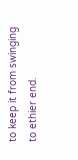to keep it from swinging to ethier end.